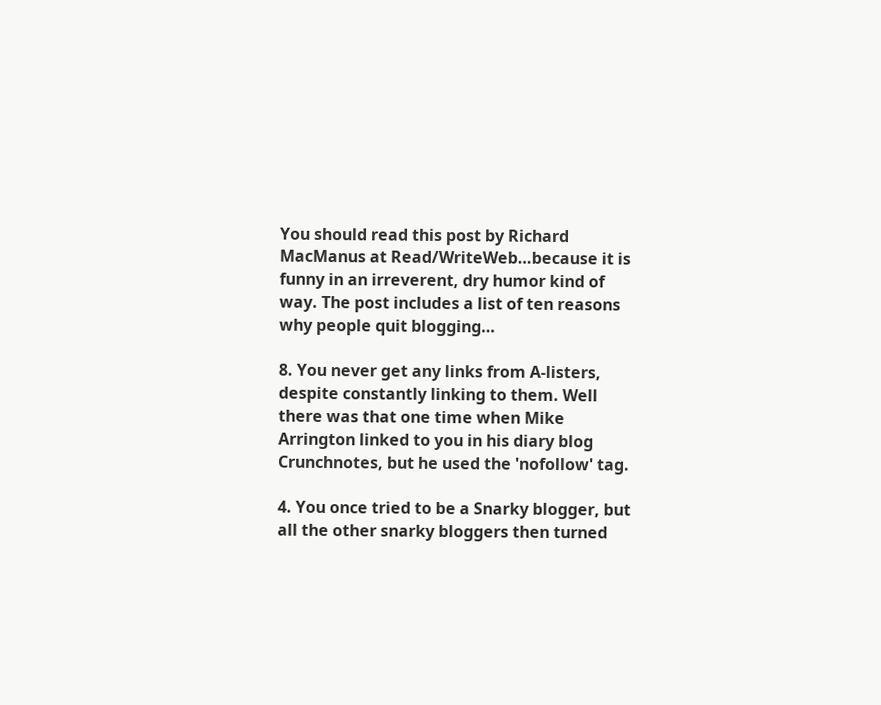You should read this post by Richard MacManus at Read/WriteWeb…because it is funny in an irreverent, dry humor kind of way. The post includes a list of ten reasons why people quit blogging…

8. You never get any links from A-listers, despite constantly linking to them. Well there was that one time when Mike Arrington linked to you in his diary blog Crunchnotes, but he used the 'nofollow' tag.

4. You once tried to be a Snarky blogger, but all the other snarky bloggers then turned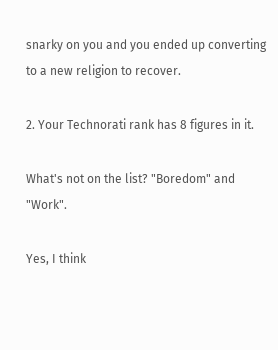snarky on you and you ended up converting to a new religion to recover.

2. Your Technorati rank has 8 figures in it.

What's not on the list? "Boredom" and "Work".

Yes, I think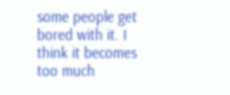some people get bored with it. I think it becomes too much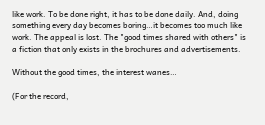like work. To be done right, it has to be done daily. And, doing something every day becomes boring…it becomes too much like work. The appeal is lost. The "good times shared with others" is a fiction that only exists in the brochures and advertisements.

Without the good times, the interest wanes…

(For the record,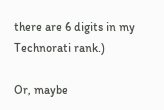there are 6 digits in my Technorati rank.)

Or, maybe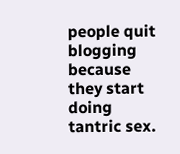people quit blogging because they start doing tantric sex.